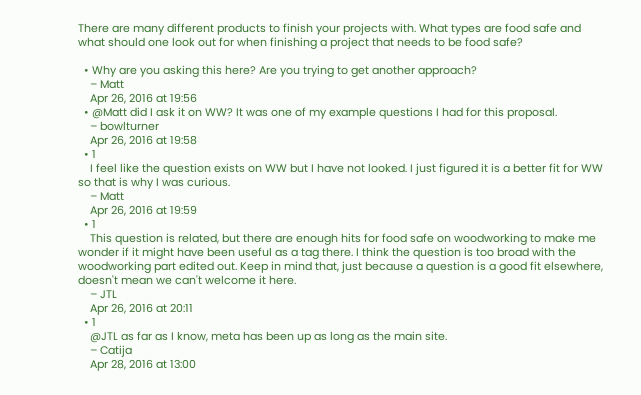There are many different products to finish your projects with. What types are food safe and what should one look out for when finishing a project that needs to be food safe?

  • Why are you asking this here? Are you trying to get another approach?
    – Matt
    Apr 26, 2016 at 19:56
  • @Matt did I ask it on WW? It was one of my example questions I had for this proposal.
    – bowlturner
    Apr 26, 2016 at 19:58
  • 1
    I feel like the question exists on WW but I have not looked. I just figured it is a better fit for WW so that is why I was curious.
    – Matt
    Apr 26, 2016 at 19:59
  • 1
    This question is related, but there are enough hits for food safe on woodworking to make me wonder if it might have been useful as a tag there. I think the question is too broad with the woodworking part edited out. Keep in mind that, just because a question is a good fit elsewhere, doesn't mean we can't welcome it here.
    – JTL
    Apr 26, 2016 at 20:11
  • 1
    @JTL as far as I know, meta has been up as long as the main site.
    – Catija
    Apr 28, 2016 at 13:00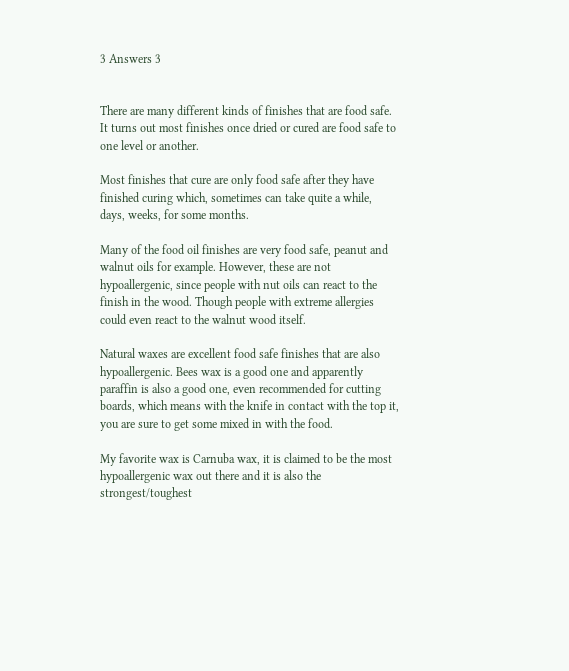3 Answers 3


There are many different kinds of finishes that are food safe. It turns out most finishes once dried or cured are food safe to one level or another.

Most finishes that cure are only food safe after they have finished curing which, sometimes can take quite a while, days, weeks, for some months.

Many of the food oil finishes are very food safe, peanut and walnut oils for example. However, these are not hypoallergenic, since people with nut oils can react to the finish in the wood. Though people with extreme allergies could even react to the walnut wood itself.

Natural waxes are excellent food safe finishes that are also hypoallergenic. Bees wax is a good one and apparently paraffin is also a good one, even recommended for cutting boards, which means with the knife in contact with the top it, you are sure to get some mixed in with the food.

My favorite wax is Carnuba wax, it is claimed to be the most hypoallergenic wax out there and it is also the strongest/toughest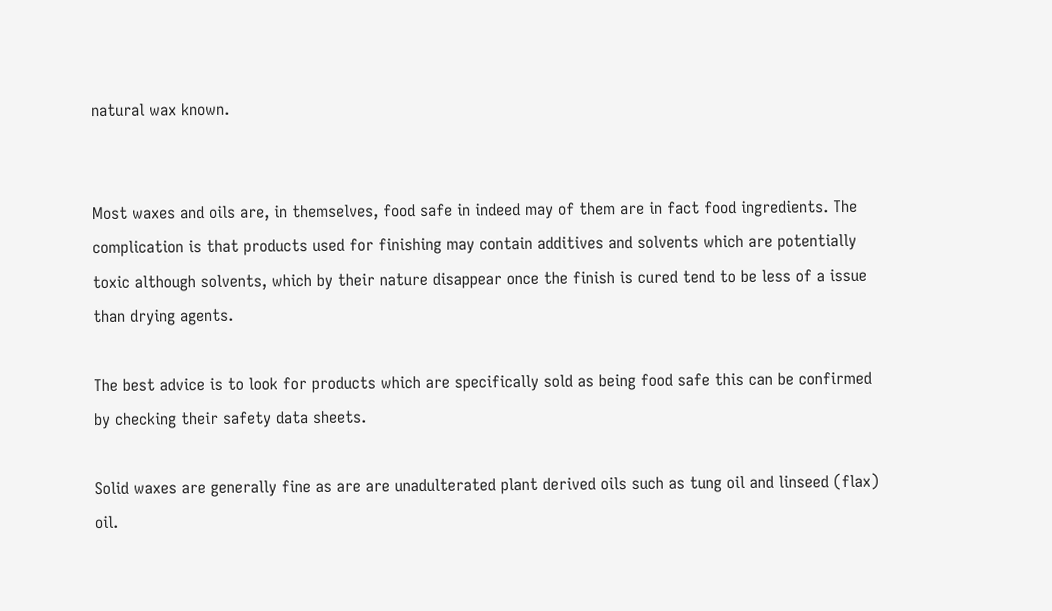natural wax known.


Most waxes and oils are, in themselves, food safe in indeed may of them are in fact food ingredients. The complication is that products used for finishing may contain additives and solvents which are potentially toxic although solvents, which by their nature disappear once the finish is cured tend to be less of a issue than drying agents.

The best advice is to look for products which are specifically sold as being food safe this can be confirmed by checking their safety data sheets.

Solid waxes are generally fine as are are unadulterated plant derived oils such as tung oil and linseed (flax) oil.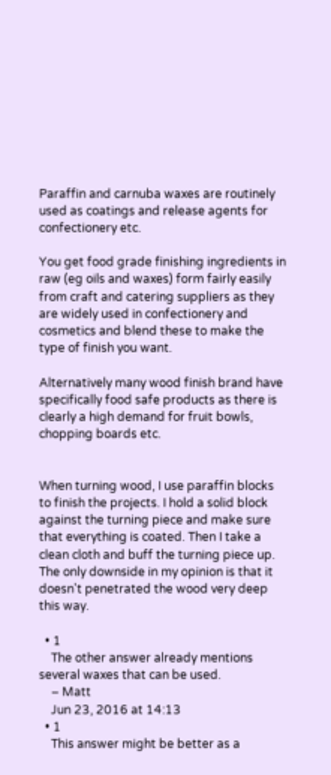Paraffin and carnuba waxes are routinely used as coatings and release agents for confectionery etc.

You get food grade finishing ingredients in raw (eg oils and waxes) form fairly easily from craft and catering suppliers as they are widely used in confectionery and cosmetics and blend these to make the type of finish you want.

Alternatively many wood finish brand have specifically food safe products as there is clearly a high demand for fruit bowls, chopping boards etc.


When turning wood, I use paraffin blocks to finish the projects. I hold a solid block against the turning piece and make sure that everything is coated. Then I take a clean cloth and buff the turning piece up. The only downside in my opinion is that it doesn't penetrated the wood very deep this way.

  • 1
    The other answer already mentions several waxes that can be used.
    – Matt
    Jun 23, 2016 at 14:13
  • 1
    This answer might be better as a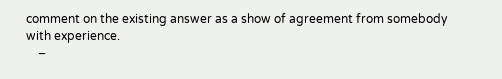comment on the existing answer as a show of agreement from somebody with experience.
    –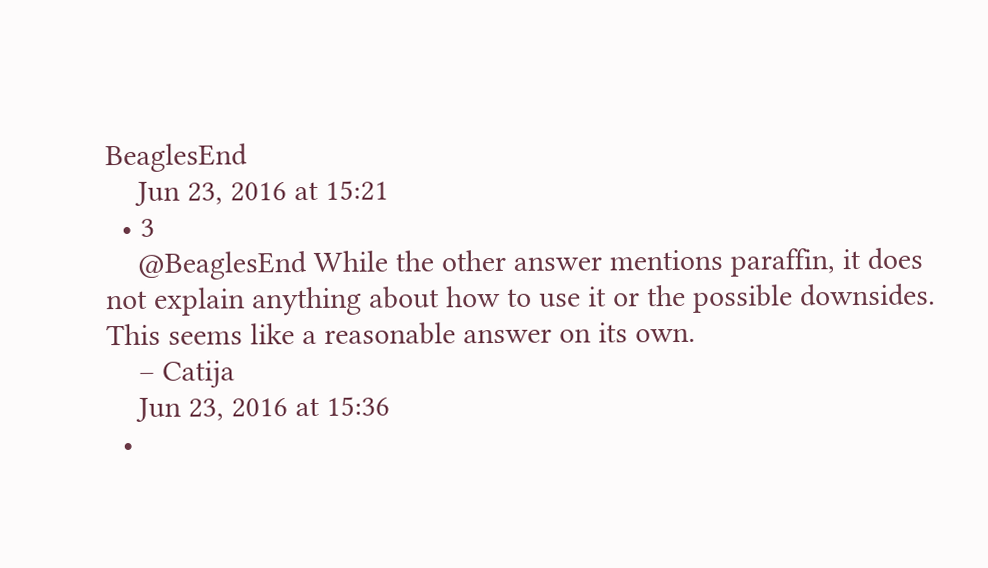BeaglesEnd
    Jun 23, 2016 at 15:21
  • 3
    @BeaglesEnd While the other answer mentions paraffin, it does not explain anything about how to use it or the possible downsides. This seems like a reasonable answer on its own.
    – Catija
    Jun 23, 2016 at 15:36
  •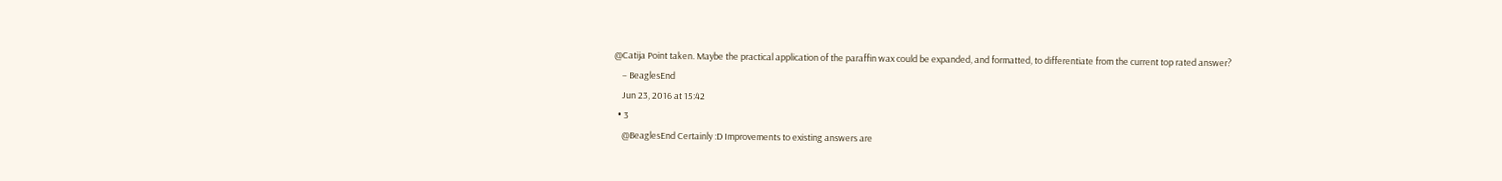@Catija Point taken. Maybe the practical application of the paraffin wax could be expanded, and formatted, to differentiate from the current top rated answer?
    – BeaglesEnd
    Jun 23, 2016 at 15:42
  • 3
    @BeaglesEnd Certainly :D Improvements to existing answers are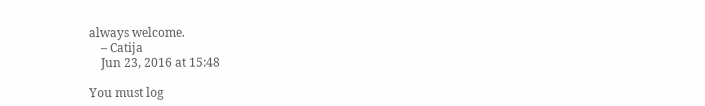always welcome.
    – Catija
    Jun 23, 2016 at 15:48

You must log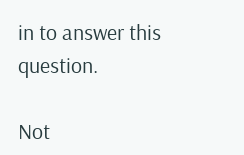in to answer this question.

Not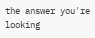the answer you're looking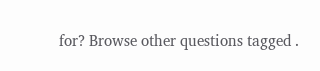for? Browse other questions tagged .